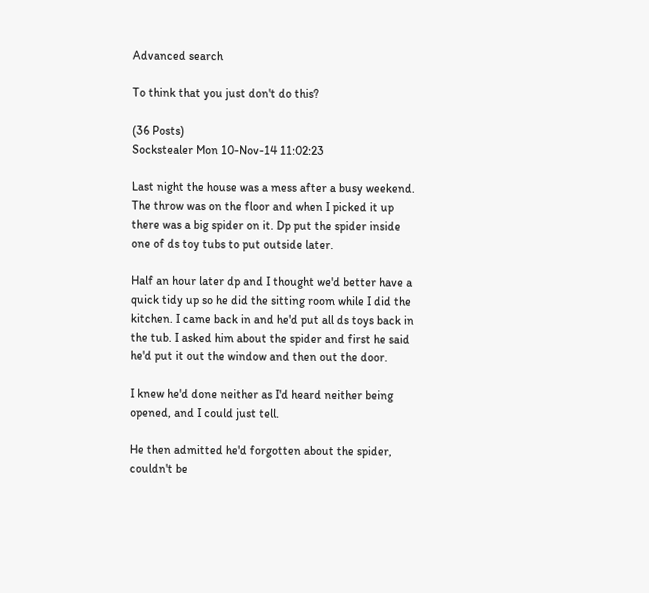Advanced search

To think that you just don't do this?

(36 Posts)
Sockstealer Mon 10-Nov-14 11:02:23

Last night the house was a mess after a busy weekend. The throw was on the floor and when I picked it up there was a big spider on it. Dp put the spider inside one of ds toy tubs to put outside later.

Half an hour later dp and I thought we'd better have a quick tidy up so he did the sitting room while I did the kitchen. I came back in and he'd put all ds toys back in the tub. I asked him about the spider and first he said he'd put it out the window and then out the door.

I knew he'd done neither as I'd heard neither being opened, and I could just tell.

He then admitted he'd forgotten about the spider, couldn't be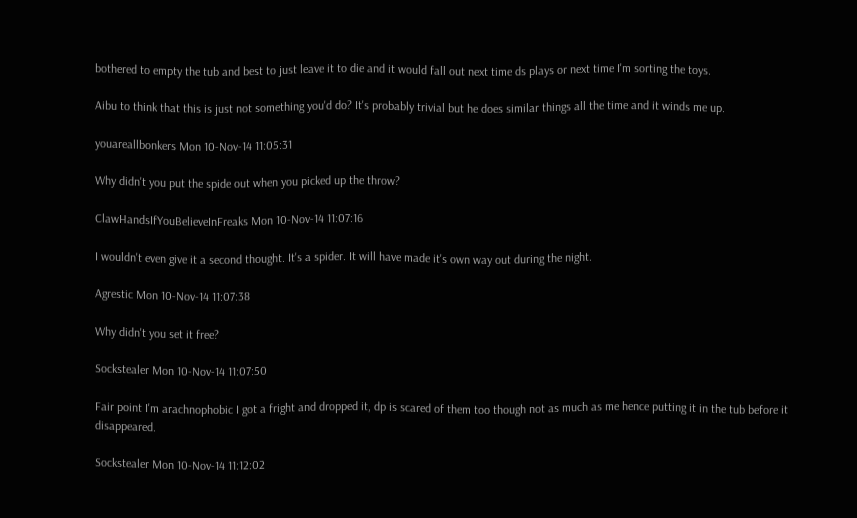bothered to empty the tub and best to just leave it to die and it would fall out next time ds plays or next time I'm sorting the toys.

Aibu to think that this is just not something you'd do? It's probably trivial but he does similar things all the time and it winds me up.

youareallbonkers Mon 10-Nov-14 11:05:31

Why didn't you put the spide out when you picked up the throw?

ClawHandsIfYouBelieveInFreaks Mon 10-Nov-14 11:07:16

I wouldn't even give it a second thought. It's a spider. It will have made it's own way out during the night.

Agrestic Mon 10-Nov-14 11:07:38

Why didn't you set it free?

Sockstealer Mon 10-Nov-14 11:07:50

Fair point I'm arachnophobic I got a fright and dropped it, dp is scared of them too though not as much as me hence putting it in the tub before it disappeared.

Sockstealer Mon 10-Nov-14 11:12:02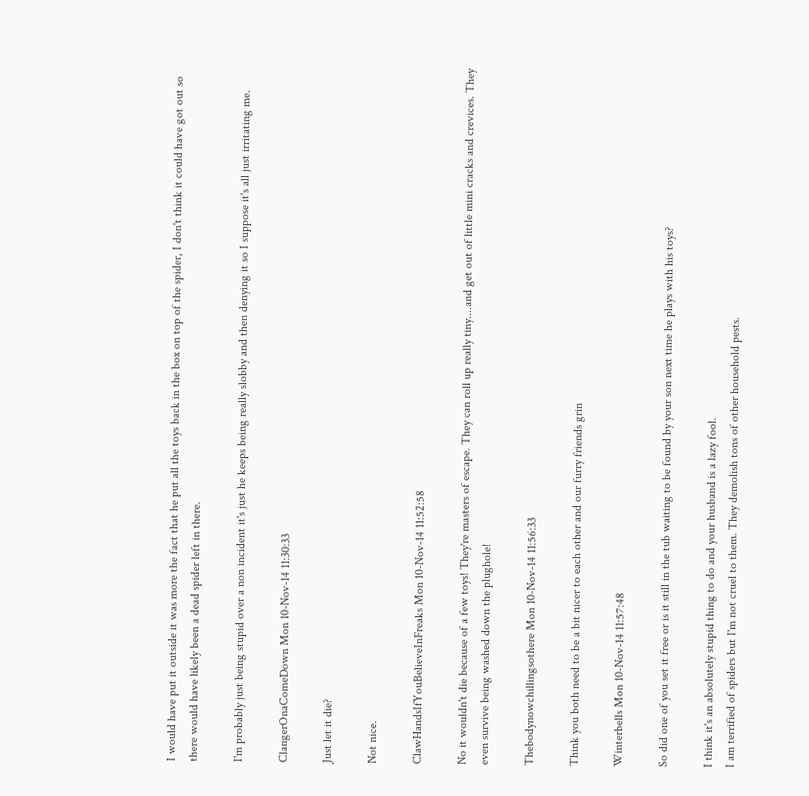I would have put it outside it was more the fact that he put all the toys back in the box on top of the spider, I don't think it could have got out so there would have likely been a dead spider left in there.

I'm probably just being stupid over a non incident it's just he keeps being really slobby and then denying it so I suppose it's all just irritating me.

ClangerOnaComeDown Mon 10-Nov-14 11:30:33

Just let it die?

Not nice.

ClawHandsIfYouBelieveInFreaks Mon 10-Nov-14 11:52:58

No it wouldn't die because of a few toys! They're masters of escape. They can roll up really tiny....and get out of little mini cracks and crevices. They even survive being washed down the plughole!

Thebodynowchillingsothere Mon 10-Nov-14 11:56:33

Think you both need to be a bit nicer to each other and our furry friends grin

Winterbells Mon 10-Nov-14 11:57:48

So did one of you set it free or is it still in the tub waiting to be found by your son next time he plays with his toys?

I think it's an absolutely stupid thing to do and your husband is a lazy fool.
I am terrified of spiders but I'm not cruel to them. They demolish tons of other household pests.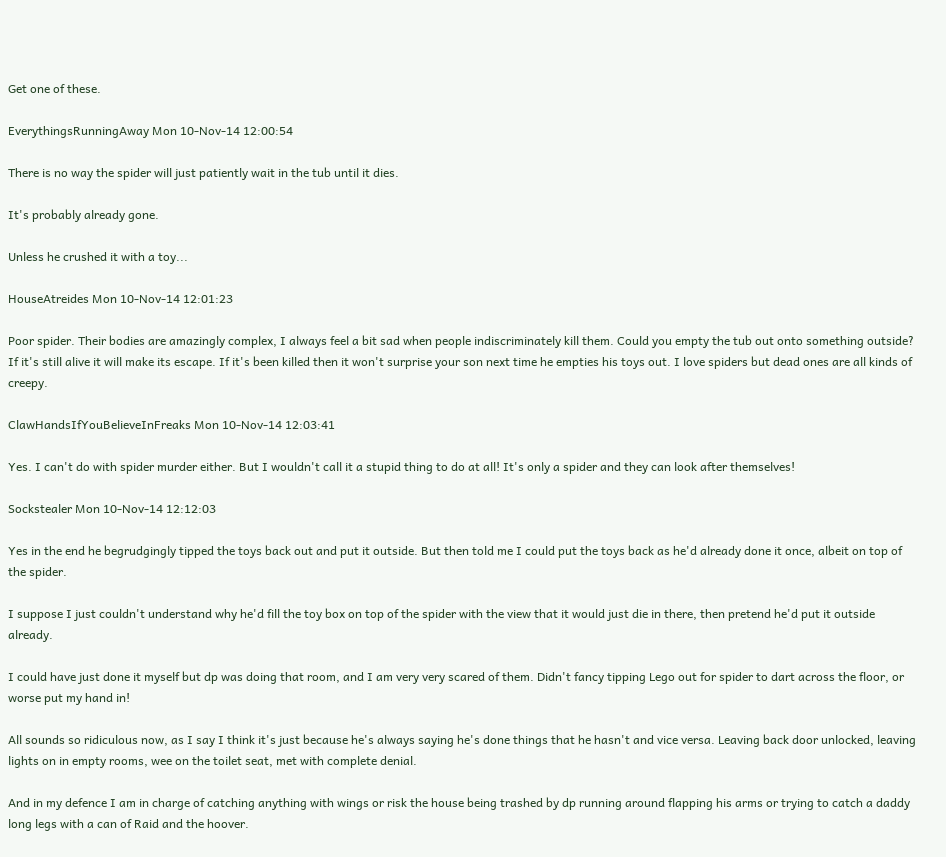Get one of these.

EverythingsRunningAway Mon 10-Nov-14 12:00:54

There is no way the spider will just patiently wait in the tub until it dies.

It's probably already gone.

Unless he crushed it with a toy...

HouseAtreides Mon 10-Nov-14 12:01:23

Poor spider. Their bodies are amazingly complex, I always feel a bit sad when people indiscriminately kill them. Could you empty the tub out onto something outside? If it's still alive it will make its escape. If it's been killed then it won't surprise your son next time he empties his toys out. I love spiders but dead ones are all kinds of creepy.

ClawHandsIfYouBelieveInFreaks Mon 10-Nov-14 12:03:41

Yes. I can't do with spider murder either. But I wouldn't call it a stupid thing to do at all! It's only a spider and they can look after themselves!

Sockstealer Mon 10-Nov-14 12:12:03

Yes in the end he begrudgingly tipped the toys back out and put it outside. But then told me I could put the toys back as he'd already done it once, albeit on top of the spider.

I suppose I just couldn't understand why he'd fill the toy box on top of the spider with the view that it would just die in there, then pretend he'd put it outside already.

I could have just done it myself but dp was doing that room, and I am very very scared of them. Didn't fancy tipping Lego out for spider to dart across the floor, or worse put my hand in!

All sounds so ridiculous now, as I say I think it's just because he's always saying he's done things that he hasn't and vice versa. Leaving back door unlocked, leaving lights on in empty rooms, wee on the toilet seat, met with complete denial.

And in my defence I am in charge of catching anything with wings or risk the house being trashed by dp running around flapping his arms or trying to catch a daddy long legs with a can of Raid and the hoover.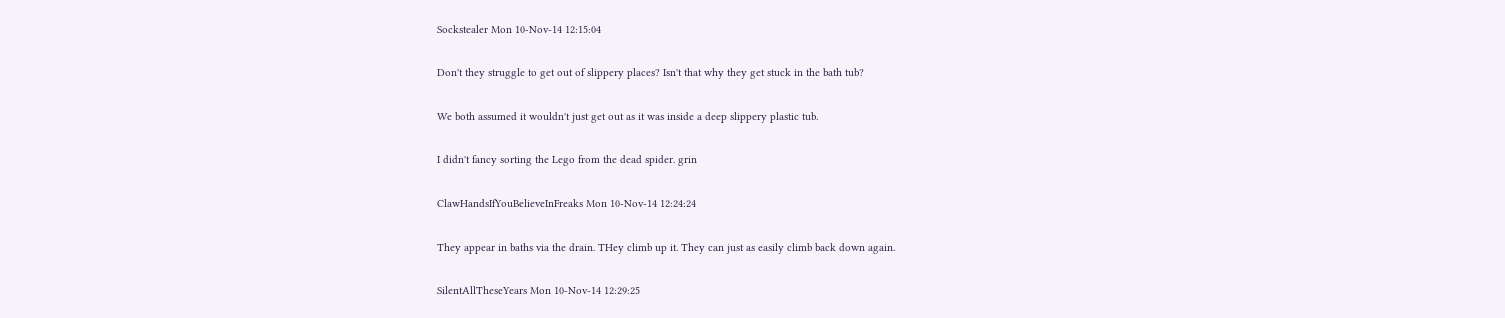Sockstealer Mon 10-Nov-14 12:15:04

Don't they struggle to get out of slippery places? Isn't that why they get stuck in the bath tub?

We both assumed it wouldn't just get out as it was inside a deep slippery plastic tub.

I didn't fancy sorting the Lego from the dead spider. grin

ClawHandsIfYouBelieveInFreaks Mon 10-Nov-14 12:24:24

They appear in baths via the drain. THey climb up it. They can just as easily climb back down again.

SilentAllTheseYears Mon 10-Nov-14 12:29:25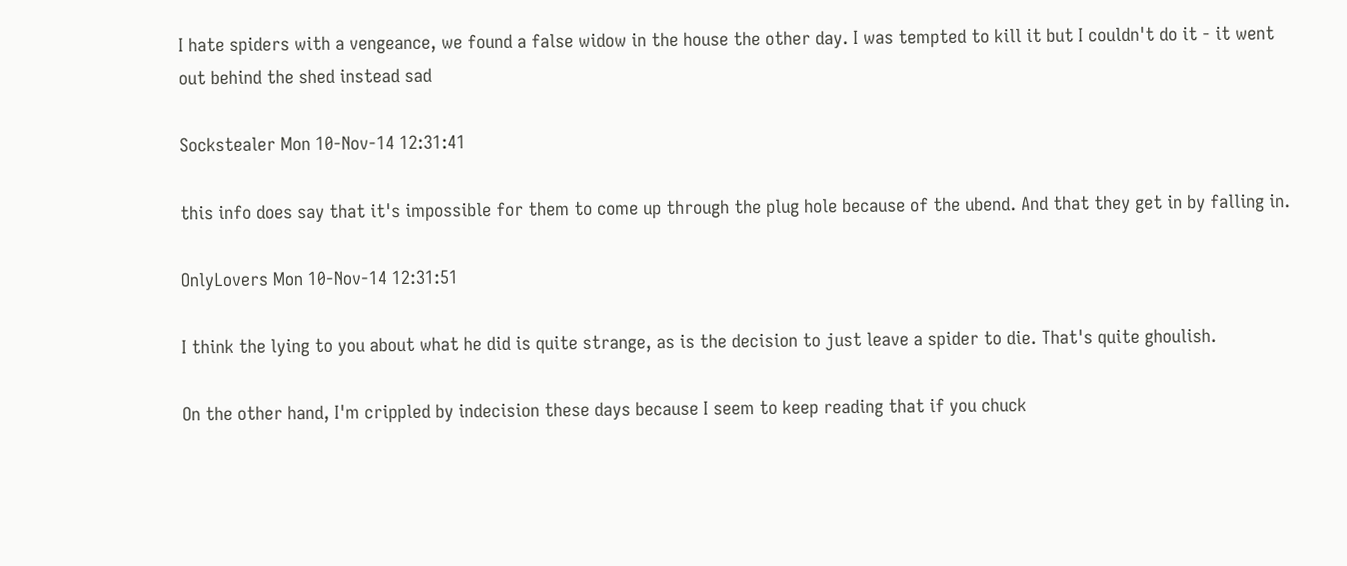I hate spiders with a vengeance, we found a false widow in the house the other day. I was tempted to kill it but I couldn't do it - it went out behind the shed instead sad

Sockstealer Mon 10-Nov-14 12:31:41

this info does say that it's impossible for them to come up through the plug hole because of the ubend. And that they get in by falling in.

OnlyLovers Mon 10-Nov-14 12:31:51

I think the lying to you about what he did is quite strange, as is the decision to just leave a spider to die. That's quite ghoulish.

On the other hand, I'm crippled by indecision these days because I seem to keep reading that if you chuck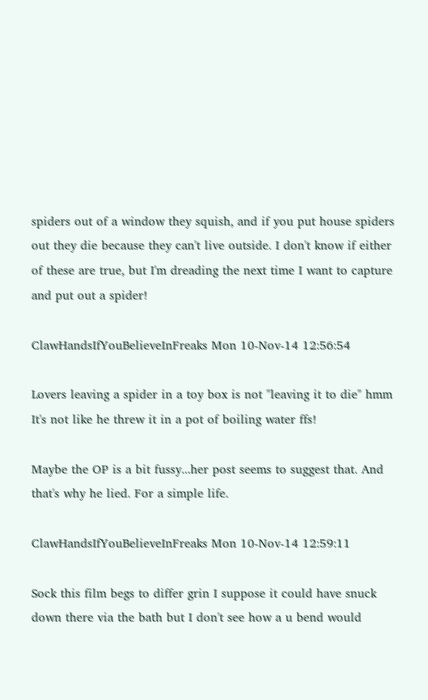spiders out of a window they squish, and if you put house spiders out they die because they can't live outside. I don't know if either of these are true, but I'm dreading the next time I want to capture and put out a spider!

ClawHandsIfYouBelieveInFreaks Mon 10-Nov-14 12:56:54

Lovers leaving a spider in a toy box is not "leaving it to die" hmm It's not like he threw it in a pot of boiling water ffs!

Maybe the OP is a bit fussy...her post seems to suggest that. And that's why he lied. For a simple life.

ClawHandsIfYouBelieveInFreaks Mon 10-Nov-14 12:59:11

Sock this film begs to differ grin I suppose it could have snuck down there via the bath but I don't see how a u bend would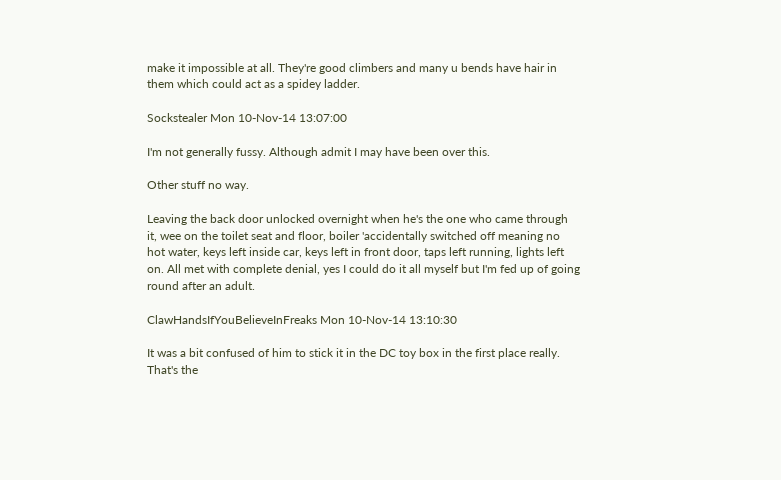make it impossible at all. They're good climbers and many u bends have hair in them which could act as a spidey ladder.

Sockstealer Mon 10-Nov-14 13:07:00

I'm not generally fussy. Although admit I may have been over this.

Other stuff no way.

Leaving the back door unlocked overnight when he's the one who came through it, wee on the toilet seat and floor, boiler 'accidentally switched off meaning no hot water, keys left inside car, keys left in front door, taps left running, lights left on. All met with complete denial, yes I could do it all myself but I'm fed up of going round after an adult.

ClawHandsIfYouBelieveInFreaks Mon 10-Nov-14 13:10:30

It was a bit confused of him to stick it in the DC toy box in the first place really. That's the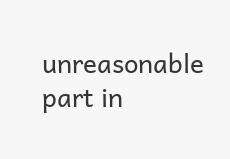unreasonable part in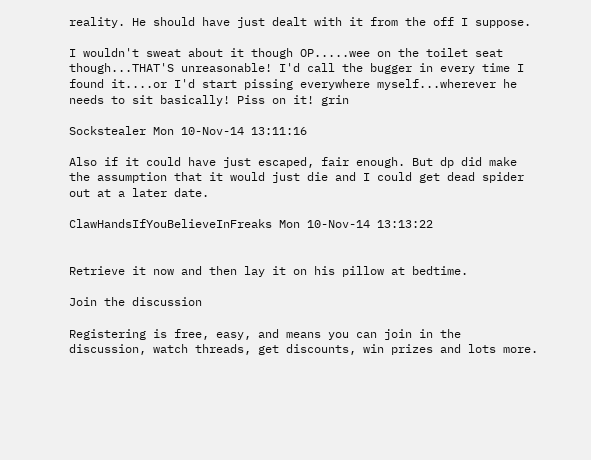reality. He should have just dealt with it from the off I suppose.

I wouldn't sweat about it though OP.....wee on the toilet seat though...THAT'S unreasonable! I'd call the bugger in every time I found it....or I'd start pissing everywhere myself...wherever he needs to sit basically! Piss on it! grin

Sockstealer Mon 10-Nov-14 13:11:16

Also if it could have just escaped, fair enough. But dp did make the assumption that it would just die and I could get dead spider out at a later date.

ClawHandsIfYouBelieveInFreaks Mon 10-Nov-14 13:13:22


Retrieve it now and then lay it on his pillow at bedtime.

Join the discussion

Registering is free, easy, and means you can join in the discussion, watch threads, get discounts, win prizes and lots more.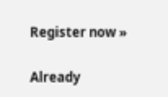Register now »

Already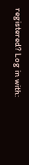registered? Log in with: